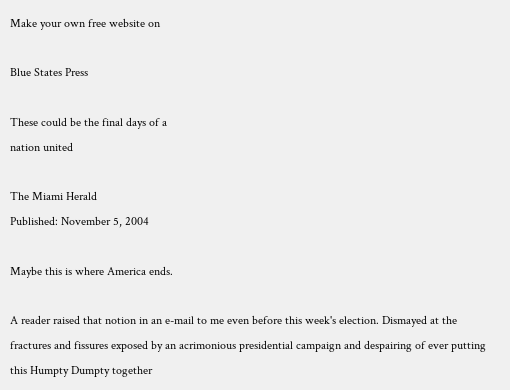Make your own free website on

Blue States Press

These could be the final days of a
nation united

The Miami Herald
Published: November 5, 2004

Maybe this is where America ends.

A reader raised that notion in an e-mail to me even before this week's election. Dismayed at the fractures and fissures exposed by an acrimonious presidential campaign and despairing of ever putting this Humpty Dumpty together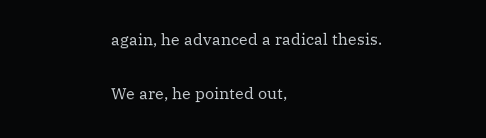again, he advanced a radical thesis.

We are, he pointed out,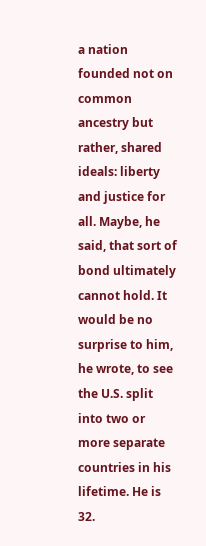a nation founded not on common ancestry but rather, shared ideals: liberty and justice for all. Maybe, he said, that sort of bond ultimately cannot hold. It would be no surprise to him, he wrote, to see the U.S. split into two or more separate countries in his lifetime. He is 32.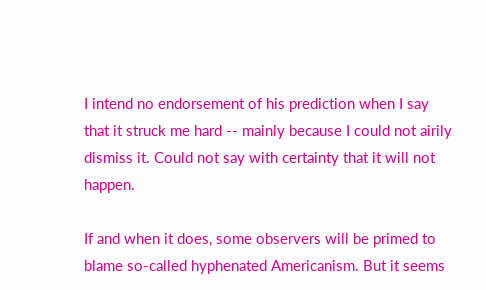I intend no endorsement of his prediction when I say that it struck me hard -- mainly because I could not airily dismiss it. Could not say with certainty that it will not happen.

If and when it does, some observers will be primed to blame so-called hyphenated Americanism. But it seems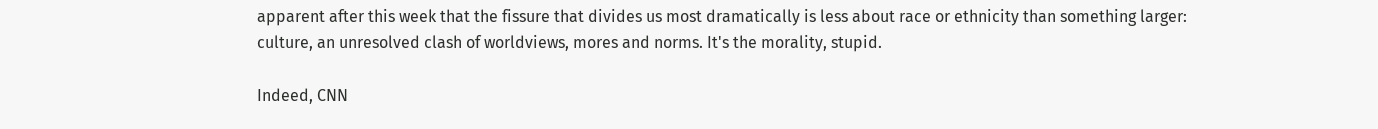apparent after this week that the fissure that divides us most dramatically is less about race or ethnicity than something larger: culture, an unresolved clash of worldviews, mores and norms. It's the morality, stupid.

Indeed, CNN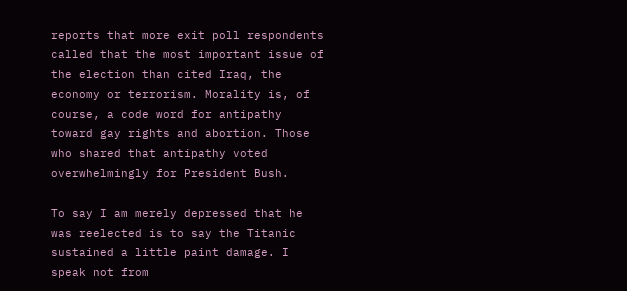reports that more exit poll respondents called that the most important issue of the election than cited Iraq, the economy or terrorism. Morality is, of course, a code word for antipathy toward gay rights and abortion. Those who shared that antipathy voted overwhelmingly for President Bush.

To say I am merely depressed that he was reelected is to say the Titanic sustained a little paint damage. I speak not from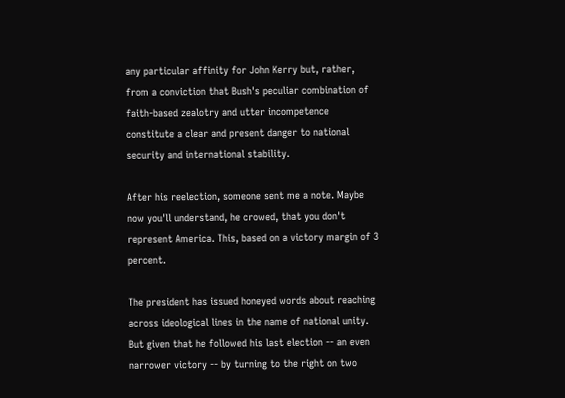any particular affinity for John Kerry but, rather, from a conviction that Bush's peculiar combination of faith-based zealotry and utter incompetence constitute a clear and present danger to national security and international stability.

After his reelection, someone sent me a note. Maybe now you'll understand, he crowed, that you don't represent America. This, based on a victory margin of 3 percent.

The president has issued honeyed words about reaching across ideological lines in the name of national unity. But given that he followed his last election -- an even narrower victory -- by turning to the right on two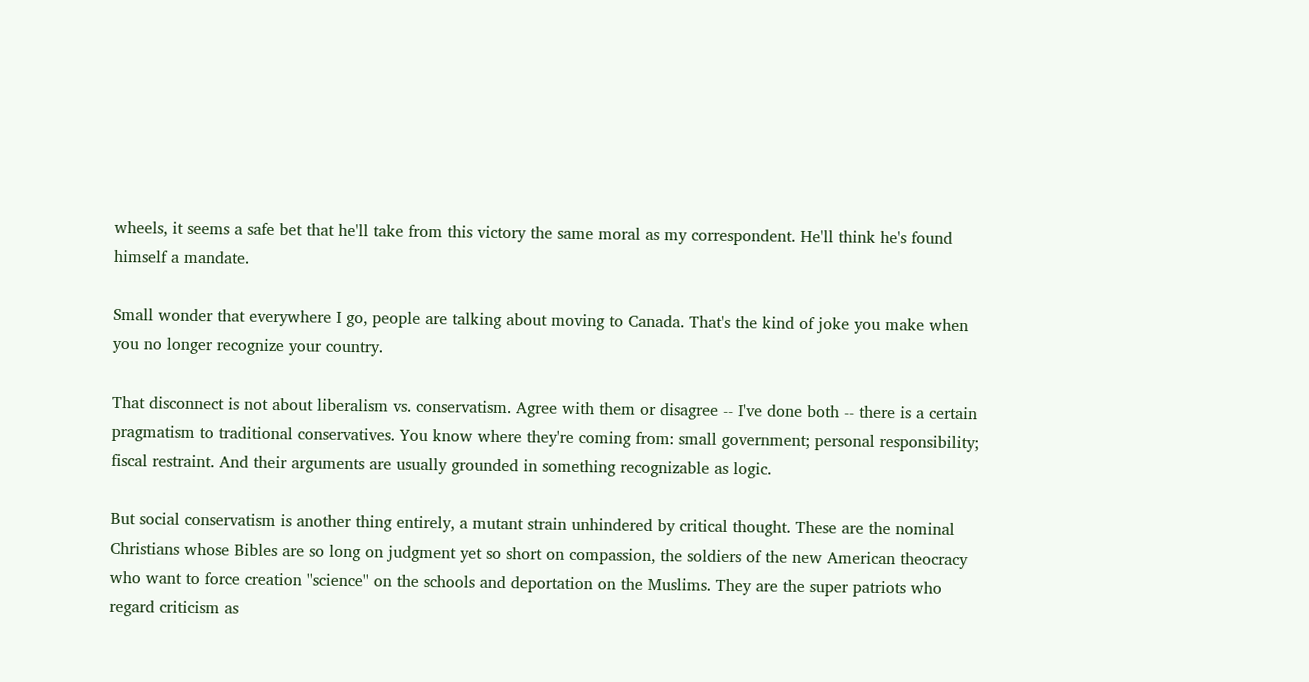wheels, it seems a safe bet that he'll take from this victory the same moral as my correspondent. He'll think he's found himself a mandate.

Small wonder that everywhere I go, people are talking about moving to Canada. That's the kind of joke you make when you no longer recognize your country.

That disconnect is not about liberalism vs. conservatism. Agree with them or disagree -- I've done both -- there is a certain pragmatism to traditional conservatives. You know where they're coming from: small government; personal responsibility; fiscal restraint. And their arguments are usually grounded in something recognizable as logic.

But social conservatism is another thing entirely, a mutant strain unhindered by critical thought. These are the nominal Christians whose Bibles are so long on judgment yet so short on compassion, the soldiers of the new American theocracy who want to force creation ''science'' on the schools and deportation on the Muslims. They are the super patriots who regard criticism as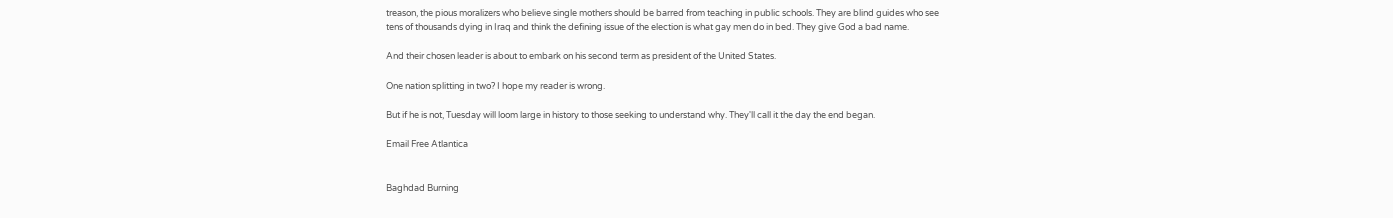treason, the pious moralizers who believe single mothers should be barred from teaching in public schools. They are blind guides who see tens of thousands dying in Iraq and think the defining issue of the election is what gay men do in bed. They give God a bad name.

And their chosen leader is about to embark on his second term as president of the United States.

One nation splitting in two? I hope my reader is wrong.

But if he is not, Tuesday will loom large in history to those seeking to understand why. They'll call it the day the end began.

Email Free Atlantica


Baghdad Burning